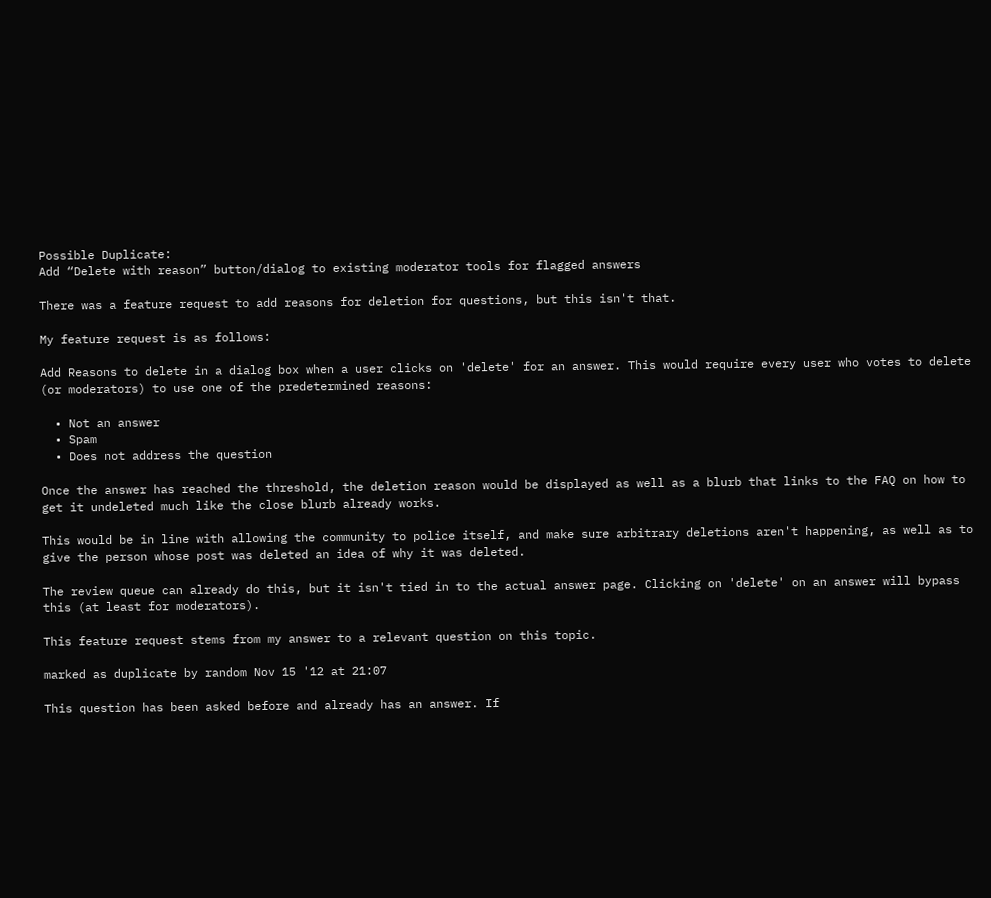Possible Duplicate:
Add “Delete with reason” button/dialog to existing moderator tools for flagged answers

There was a feature request to add reasons for deletion for questions, but this isn't that.

My feature request is as follows:

Add Reasons to delete in a dialog box when a user clicks on 'delete' for an answer. This would require every user who votes to delete (or moderators) to use one of the predetermined reasons:

  • Not an answer
  • Spam
  • Does not address the question

Once the answer has reached the threshold, the deletion reason would be displayed as well as a blurb that links to the FAQ on how to get it undeleted much like the close blurb already works.

This would be in line with allowing the community to police itself, and make sure arbitrary deletions aren't happening, as well as to give the person whose post was deleted an idea of why it was deleted.

The review queue can already do this, but it isn't tied in to the actual answer page. Clicking on 'delete' on an answer will bypass this (at least for moderators).

This feature request stems from my answer to a relevant question on this topic.

marked as duplicate by random Nov 15 '12 at 21:07

This question has been asked before and already has an answer. If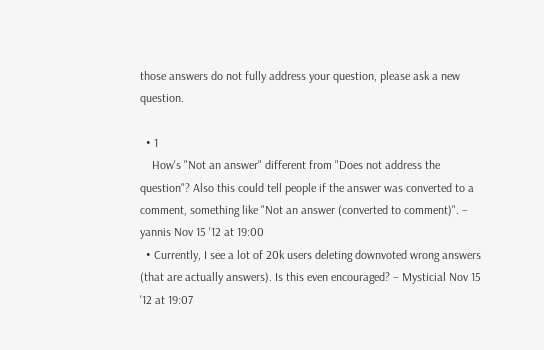those answers do not fully address your question, please ask a new question.

  • 1
    How's "Not an answer" different from "Does not address the question"? Also this could tell people if the answer was converted to a comment, something like "Not an answer (converted to comment)". – yannis Nov 15 '12 at 19:00
  • Currently, I see a lot of 20k users deleting downvoted wrong answers (that are actually answers). Is this even encouraged? – Mysticial Nov 15 '12 at 19:07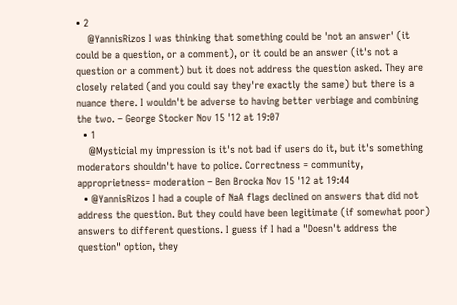• 2
    @YannisRizos I was thinking that something could be 'not an answer' (it could be a question, or a comment), or it could be an answer (it's not a question or a comment) but it does not address the question asked. They are closely related (and you could say they're exactly the same) but there is a nuance there. I wouldn't be adverse to having better verbiage and combining the two. – George Stocker Nov 15 '12 at 19:07
  • 1
    @Mysticial my impression is it's not bad if users do it, but it's something moderators shouldn't have to police. Correctness = community, approprietness= moderation – Ben Brocka Nov 15 '12 at 19:44
  • @YannisRizos I had a couple of NaA flags declined on answers that did not address the question. But they could have been legitimate (if somewhat poor) answers to different questions. I guess if I had a "Doesn't address the question" option, they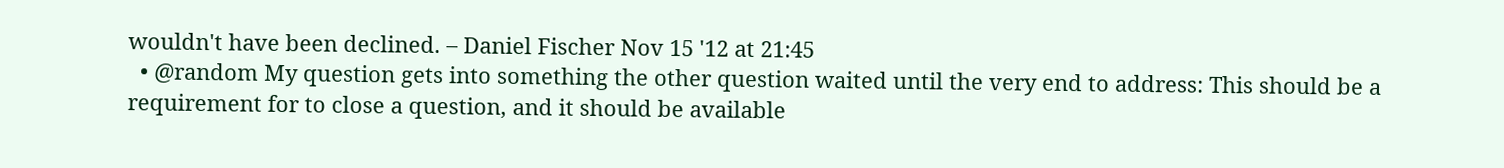wouldn't have been declined. – Daniel Fischer Nov 15 '12 at 21:45
  • @random My question gets into something the other question waited until the very end to address: This should be a requirement for to close a question, and it should be available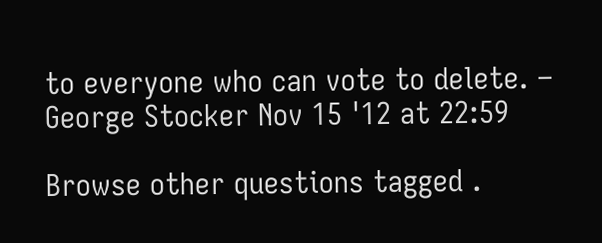to everyone who can vote to delete. – George Stocker Nov 15 '12 at 22:59

Browse other questions tagged .